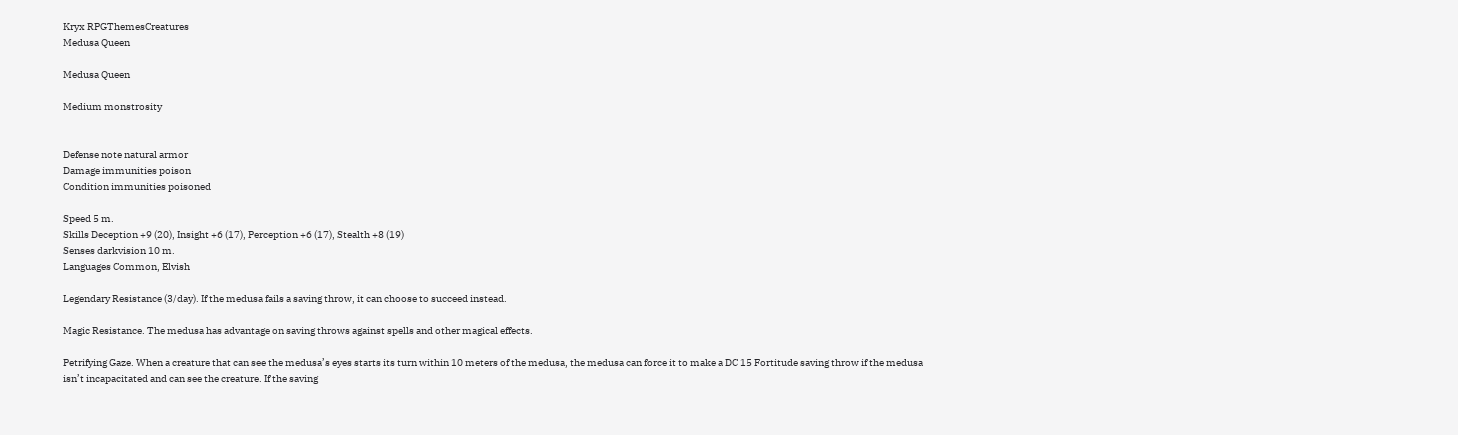Kryx RPGThemesCreatures
Medusa Queen

Medusa Queen

Medium monstrosity


Defense note natural armor
Damage immunities poison
Condition immunities poisoned

Speed 5 m.
Skills Deception +9 (20), Insight +6 (17), Perception +6 (17), Stealth +8 (19)
Senses darkvision 10 m.
Languages Common, Elvish

Legendary Resistance (3/day). If the medusa fails a saving throw, it can choose to succeed instead.

Magic Resistance. The medusa has advantage on saving throws against spells and other magical effects.

Petrifying Gaze. When a creature that can see the medusa’s eyes starts its turn within 10 meters of the medusa, the medusa can force it to make a DC 15 Fortitude saving throw if the medusa isn’t incapacitated and can see the creature. If the saving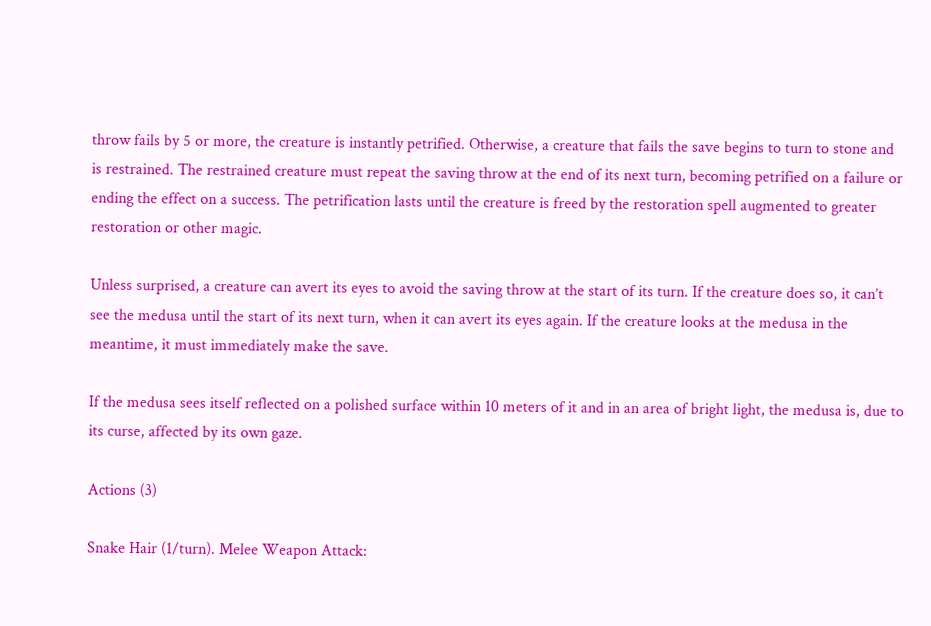throw fails by 5 or more, the creature is instantly petrified. Otherwise, a creature that fails the save begins to turn to stone and is restrained. The restrained creature must repeat the saving throw at the end of its next turn, becoming petrified on a failure or ending the effect on a success. The petrification lasts until the creature is freed by the restoration spell augmented to greater restoration or other magic.

Unless surprised, a creature can avert its eyes to avoid the saving throw at the start of its turn. If the creature does so, it can’t see the medusa until the start of its next turn, when it can avert its eyes again. If the creature looks at the medusa in the meantime, it must immediately make the save.

If the medusa sees itself reflected on a polished surface within 10 meters of it and in an area of bright light, the medusa is, due to its curse, affected by its own gaze.

Actions (3)

Snake Hair (1/turn). Melee Weapon Attack: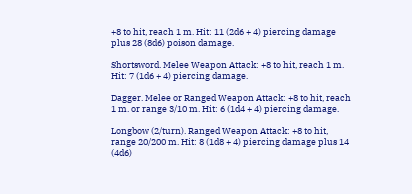+8 to hit, reach 1 m. Hit: 11 (2d6 + 4) piercing damage plus 28 (8d6) poison damage.

Shortsword. Melee Weapon Attack: +8 to hit, reach 1 m. Hit: 7 (1d6 + 4) piercing damage.

Dagger. Melee or Ranged Weapon Attack: +8 to hit, reach 1 m. or range 3/10 m. Hit: 6 (1d4 + 4) piercing damage.

Longbow (2/turn). Ranged Weapon Attack: +8 to hit, range 20/200 m. Hit: 8 (1d8 + 4) piercing damage plus 14 (4d6)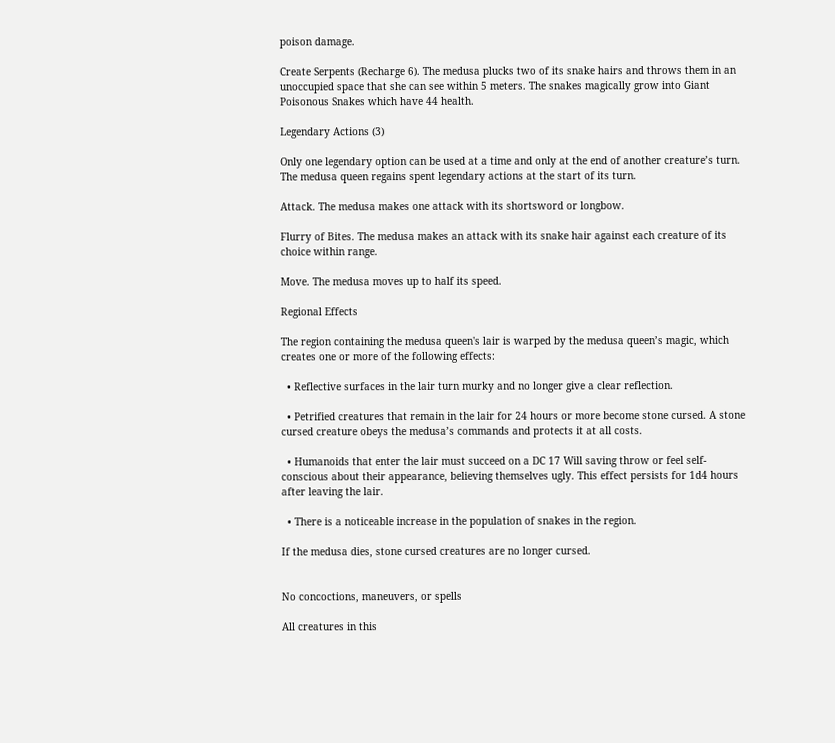poison damage.

Create Serpents (Recharge 6). The medusa plucks two of its snake hairs and throws them in an unoccupied space that she can see within 5 meters. The snakes magically grow into Giant Poisonous Snakes which have 44 health.

Legendary Actions (3)

Only one legendary option can be used at a time and only at the end of another creature’s turn. The medusa queen regains spent legendary actions at the start of its turn.

Attack. The medusa makes one attack with its shortsword or longbow.

Flurry of Bites. The medusa makes an attack with its snake hair against each creature of its choice within range.

Move. The medusa moves up to half its speed.

Regional Effects

The region containing the medusa queen's lair is warped by the medusa queen’s magic, which creates one or more of the following effects:

  • Reflective surfaces in the lair turn murky and no longer give a clear reflection.

  • Petrified creatures that remain in the lair for 24 hours or more become stone cursed. A stone cursed creature obeys the medusa’s commands and protects it at all costs.

  • Humanoids that enter the lair must succeed on a DC 17 Will saving throw or feel self-conscious about their appearance, believing themselves ugly. This effect persists for 1d4 hours after leaving the lair.

  • There is a noticeable increase in the population of snakes in the region.

If the medusa dies, stone cursed creatures are no longer cursed.


No concoctions, maneuvers, or spells

All creatures in this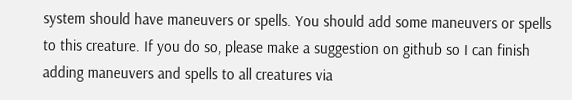system should have maneuvers or spells. You should add some maneuvers or spells to this creature. If you do so, please make a suggestion on github so I can finish adding maneuvers and spells to all creatures via